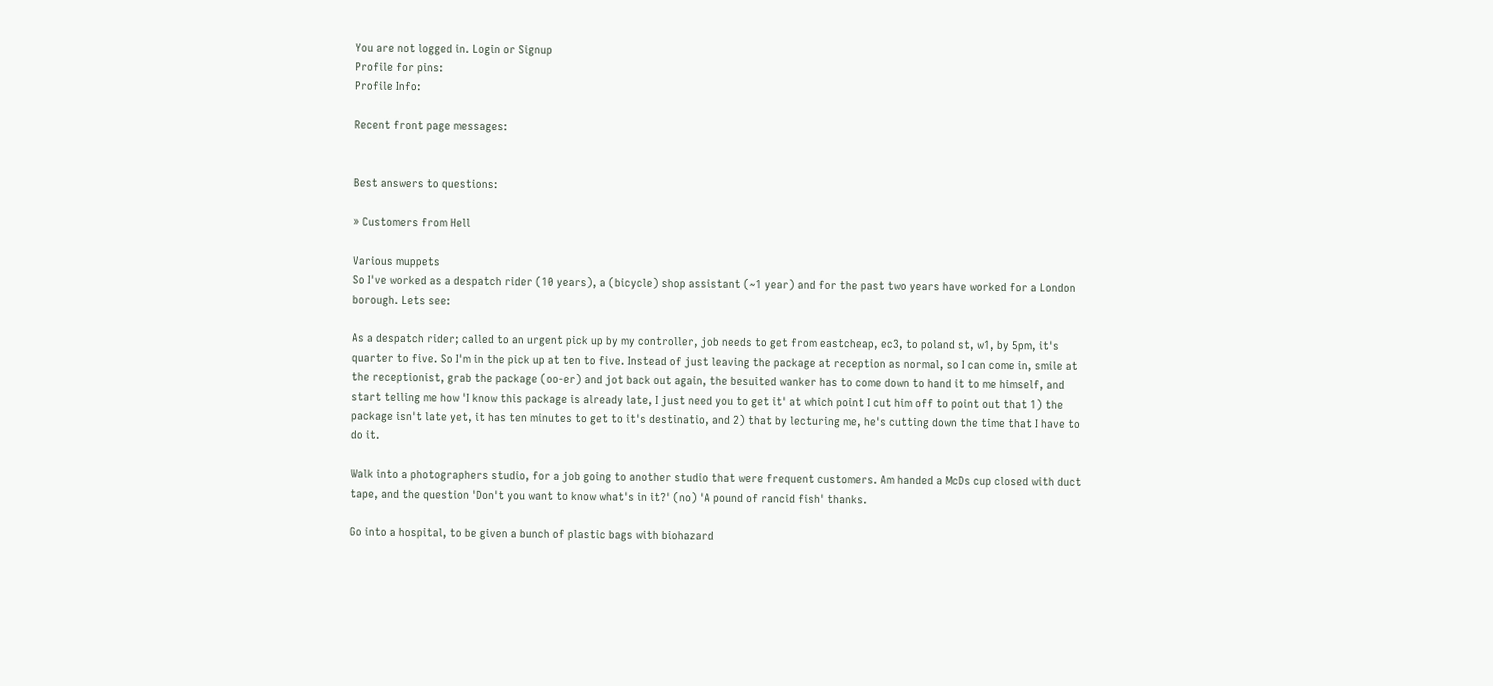You are not logged in. Login or Signup
Profile for pins:
Profile Info:

Recent front page messages:


Best answers to questions:

» Customers from Hell

Various muppets
So I've worked as a despatch rider (10 years), a (bicycle) shop assistant (~1 year) and for the past two years have worked for a London borough. Lets see:

As a despatch rider; called to an urgent pick up by my controller, job needs to get from eastcheap, ec3, to poland st, w1, by 5pm, it's quarter to five. So I'm in the pick up at ten to five. Instead of just leaving the package at reception as normal, so I can come in, smile at the receptionist, grab the package (oo-er) and jot back out again, the besuited wanker has to come down to hand it to me himself, and start telling me how 'I know this package is already late, I just need you to get it' at which point I cut him off to point out that 1) the package isn't late yet, it has ten minutes to get to it's destinatio, and 2) that by lecturing me, he's cutting down the time that I have to do it.

Walk into a photographers studio, for a job going to another studio that were frequent customers. Am handed a McDs cup closed with duct tape, and the question 'Don't you want to know what's in it?' (no) 'A pound of rancid fish' thanks.

Go into a hospital, to be given a bunch of plastic bags with biohazard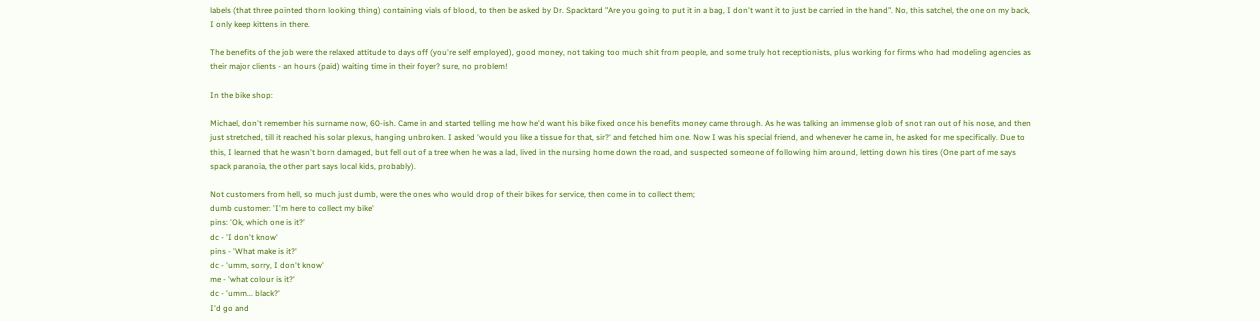labels (that three pointed thorn looking thing) containing vials of blood, to then be asked by Dr. Spacktard "Are you going to put it in a bag, I don't want it to just be carried in the hand". No, this satchel, the one on my back, I only keep kittens in there.

The benefits of the job were the relaxed attitude to days off (you're self employed), good money, not taking too much shit from people, and some truly hot receptionists, plus working for firms who had modeling agencies as their major clients - an hours (paid) waiting time in their foyer? sure, no problem!

In the bike shop:

Michael, don't remember his surname now, 60-ish. Came in and started telling me how he'd want his bike fixed once his benefits money came through. As he was talking an immense glob of snot ran out of his nose, and then just stretched, till it reached his solar plexus, hanging unbroken. I asked 'would you like a tissue for that, sir?' and fetched him one. Now I was his special friend, and whenever he came in, he asked for me specifically. Due to this, I learned that he wasn't born damaged, but fell out of a tree when he was a lad, lived in the nursing home down the road, and suspected someone of following him around, letting down his tires (One part of me says spack paranoia, the other part says local kids, probably).

Not customers from hell, so much just dumb, were the ones who would drop of their bikes for service, then come in to collect them;
dumb customer: 'I'm here to collect my bike'
pins: 'Ok, which one is it?'
dc - 'I don't know'
pins - 'What make is it?'
dc - 'umm, sorry, I don't know'
me - 'what colour is it?'
dc - 'umm... black?'
I'd go and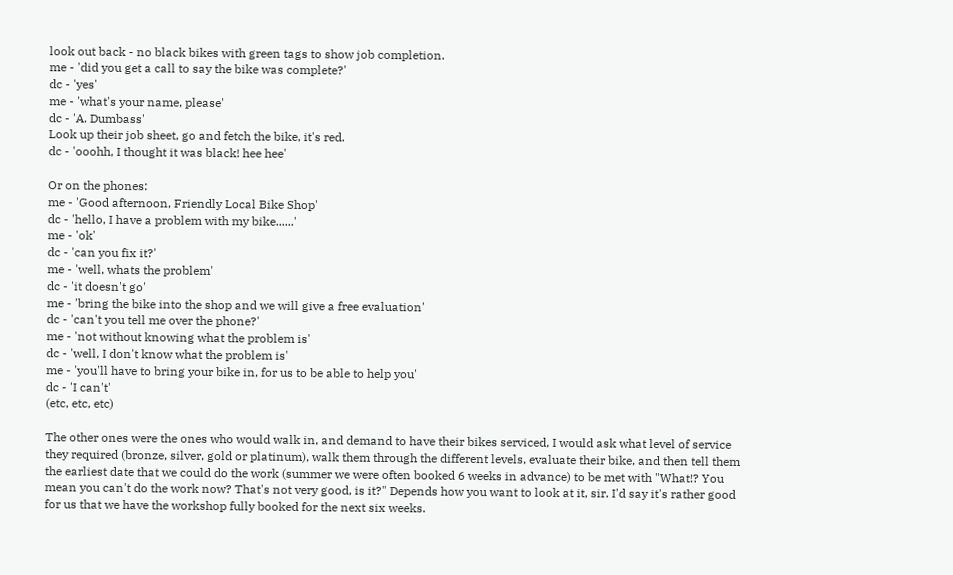look out back - no black bikes with green tags to show job completion.
me - 'did you get a call to say the bike was complete?'
dc - 'yes'
me - 'what's your name, please'
dc - 'A. Dumbass'
Look up their job sheet, go and fetch the bike, it's red.
dc - 'ooohh, I thought it was black! hee hee'

Or on the phones:
me - 'Good afternoon, Friendly Local Bike Shop'
dc - 'hello, I have a problem with my bike......'
me - 'ok'
dc - 'can you fix it?'
me - 'well, whats the problem'
dc - 'it doesn't go'
me - 'bring the bike into the shop and we will give a free evaluation'
dc - 'can't you tell me over the phone?'
me - 'not without knowing what the problem is'
dc - 'well, I don't know what the problem is'
me - 'you'll have to bring your bike in, for us to be able to help you'
dc - 'I can't'
(etc, etc, etc)

The other ones were the ones who would walk in, and demand to have their bikes serviced, I would ask what level of service they required (bronze, silver, gold or platinum), walk them through the different levels, evaluate their bike, and then tell them the earliest date that we could do the work (summer we were often booked 6 weeks in advance) to be met with "What!? You mean you can't do the work now? That's not very good, is it?" Depends how you want to look at it, sir. I'd say it's rather good for us that we have the workshop fully booked for the next six weeks.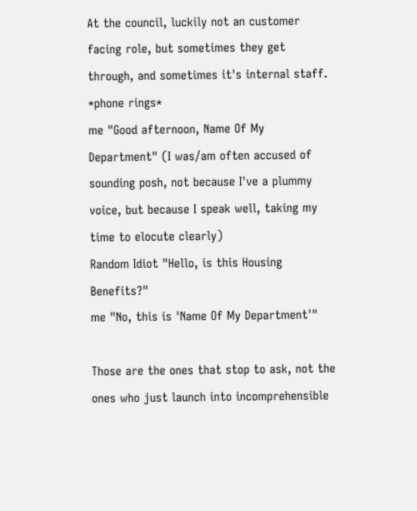At the council, luckily not an customer facing role, but sometimes they get through, and sometimes it's internal staff.
*phone rings*
me "Good afternoon, Name Of My Department" (I was/am often accused of sounding posh, not because I've a plummy voice, but because I speak well, taking my time to elocute clearly)
Random Idiot "Hello, is this Housing Benefits?"
me "No, this is 'Name Of My Department'"

Those are the ones that stop to ask, not the ones who just launch into incomprehensible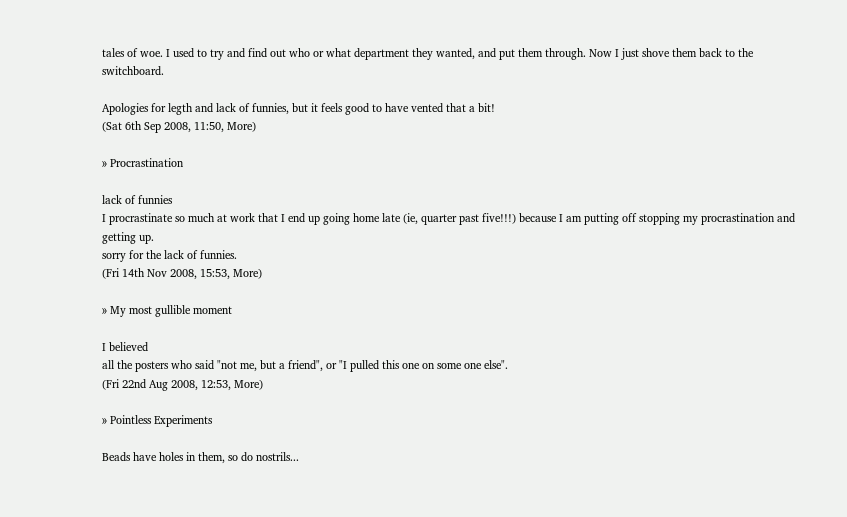tales of woe. I used to try and find out who or what department they wanted, and put them through. Now I just shove them back to the switchboard.

Apologies for legth and lack of funnies, but it feels good to have vented that a bit!
(Sat 6th Sep 2008, 11:50, More)

» Procrastination

lack of funnies
I procrastinate so much at work that I end up going home late (ie, quarter past five!!!) because I am putting off stopping my procrastination and getting up.
sorry for the lack of funnies.
(Fri 14th Nov 2008, 15:53, More)

» My most gullible moment

I believed
all the posters who said "not me, but a friend", or "I pulled this one on some one else".
(Fri 22nd Aug 2008, 12:53, More)

» Pointless Experiments

Beads have holes in them, so do nostrils...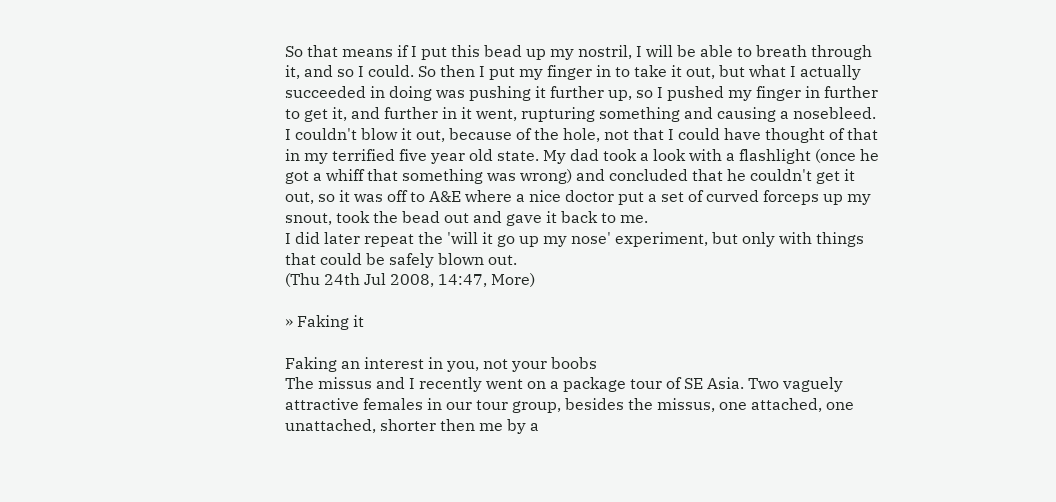So that means if I put this bead up my nostril, I will be able to breath through it, and so I could. So then I put my finger in to take it out, but what I actually succeeded in doing was pushing it further up, so I pushed my finger in further to get it, and further in it went, rupturing something and causing a nosebleed. I couldn't blow it out, because of the hole, not that I could have thought of that in my terrified five year old state. My dad took a look with a flashlight (once he got a whiff that something was wrong) and concluded that he couldn't get it out, so it was off to A&E where a nice doctor put a set of curved forceps up my snout, took the bead out and gave it back to me.
I did later repeat the 'will it go up my nose' experiment, but only with things that could be safely blown out.
(Thu 24th Jul 2008, 14:47, More)

» Faking it

Faking an interest in you, not your boobs
The missus and I recently went on a package tour of SE Asia. Two vaguely attractive females in our tour group, besides the missus, one attached, one unattached, shorter then me by a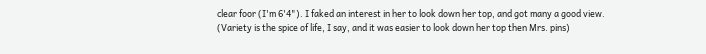clear foor (I'm 6'4"). I faked an interest in her to look down her top, and got many a good view. (Variety is the spice of life, I say, and it was easier to look down her top then Mrs. pins)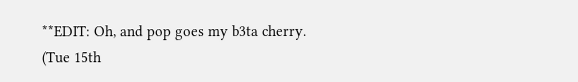**EDIT: Oh, and pop goes my b3ta cherry.
(Tue 15th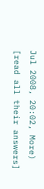Jul 2008, 20:02, More)
[read all their answers]